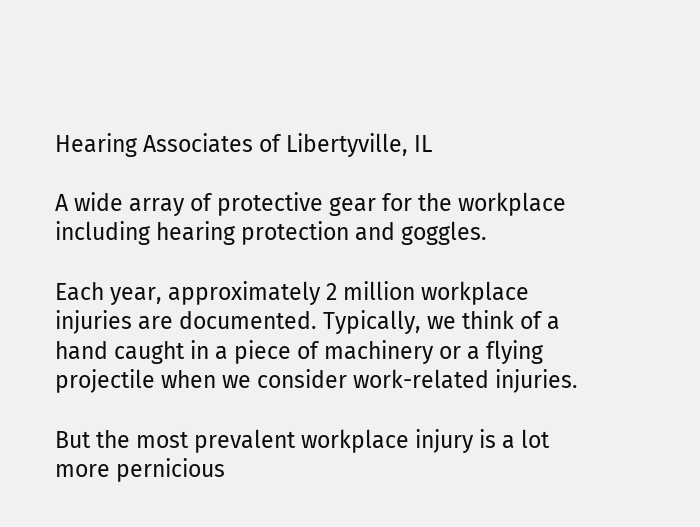Hearing Associates of Libertyville, IL

A wide array of protective gear for the workplace including hearing protection and goggles.

Each year, approximately 2 million workplace injuries are documented. Typically, we think of a hand caught in a piece of machinery or a flying projectile when we consider work-related injuries.

But the most prevalent workplace injury is a lot more pernicious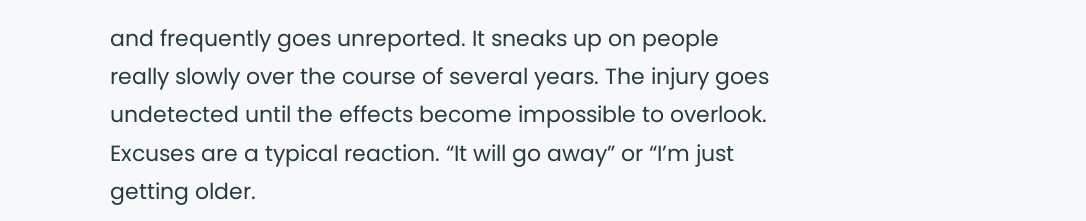and frequently goes unreported. It sneaks up on people really slowly over the course of several years. The injury goes undetected until the effects become impossible to overlook. Excuses are a typical reaction. “It will go away” or “I’m just getting older.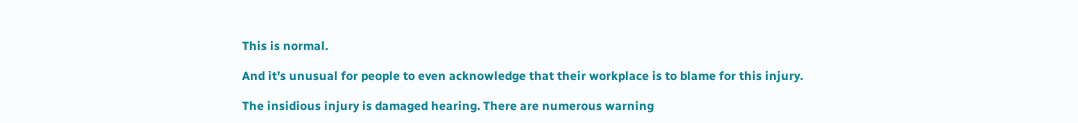This is normal.

And it’s unusual for people to even acknowledge that their workplace is to blame for this injury.

The insidious injury is damaged hearing. There are numerous warning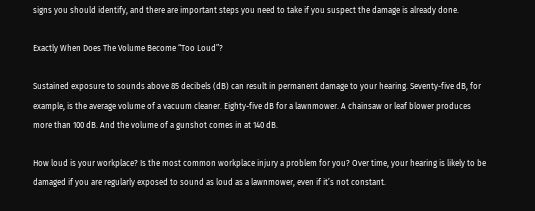signs you should identify, and there are important steps you need to take if you suspect the damage is already done.

Exactly When Does The Volume Become “Too Loud”?

Sustained exposure to sounds above 85 decibels (dB) can result in permanent damage to your hearing. Seventy-five dB, for example, is the average volume of a vacuum cleaner. Eighty-five dB for a lawnmower. A chainsaw or leaf blower produces more than 100 dB. And the volume of a gunshot comes in at 140 dB.

How loud is your workplace? Is the most common workplace injury a problem for you? Over time, your hearing is likely to be damaged if you are regularly exposed to sound as loud as a lawnmower, even if it’s not constant.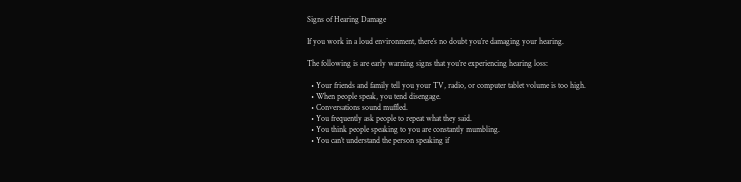Signs of Hearing Damage

If you work in a loud environment, there’s no doubt you’re damaging your hearing.

The following is are early warning signs that you’re experiencing hearing loss:

  • Your friends and family tell you your TV, radio, or computer tablet volume is too high.
  • When people speak, you tend disengage.
  • Conversations sound muffled.
  • You frequently ask people to repeat what they said.
  • You think people speaking to you are constantly mumbling.
  • You can’t understand the person speaking if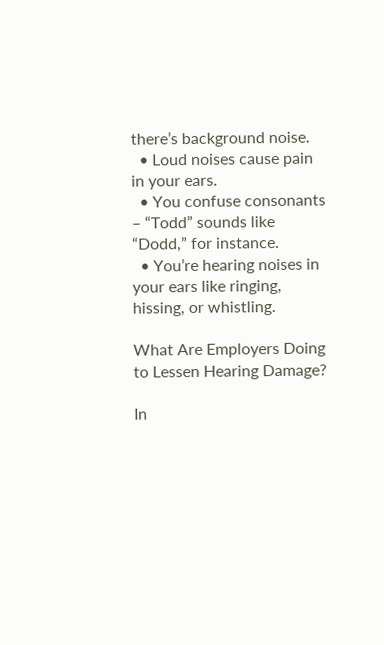there’s background noise.
  • Loud noises cause pain in your ears.
  • You confuse consonants – “Todd” sounds like “Dodd,” for instance.
  • You’re hearing noises in your ears like ringing, hissing, or whistling.

What Are Employers Doing to Lessen Hearing Damage?

In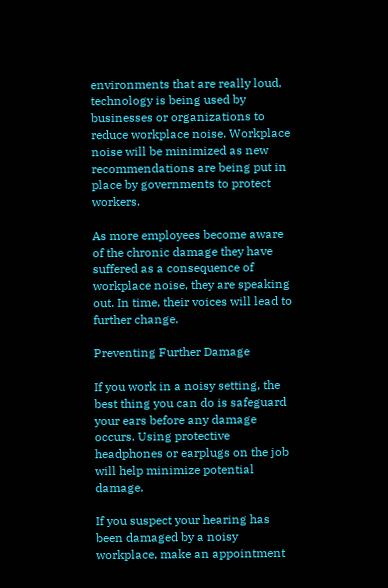environments that are really loud, technology is being used by businesses or organizations to reduce workplace noise. Workplace noise will be minimized as new recommendations are being put in place by governments to protect workers.

As more employees become aware of the chronic damage they have suffered as a consequence of workplace noise, they are speaking out. In time, their voices will lead to further change.

Preventing Further Damage

If you work in a noisy setting, the best thing you can do is safeguard your ears before any damage occurs. Using protective headphones or earplugs on the job will help minimize potential damage.

If you suspect your hearing has been damaged by a noisy workplace, make an appointment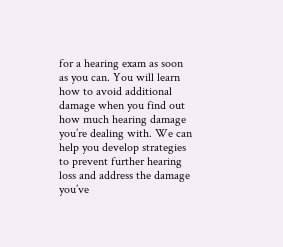for a hearing exam as soon as you can. You will learn how to avoid additional damage when you find out how much hearing damage you’re dealing with. We can help you develop strategies to prevent further hearing loss and address the damage you’ve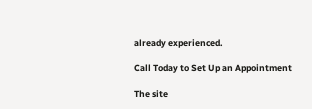already experienced.

Call Today to Set Up an Appointment

The site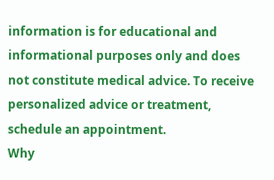information is for educational and informational purposes only and does not constitute medical advice. To receive personalized advice or treatment, schedule an appointment.
Why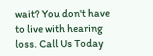wait? You don't have to live with hearing loss. Call Us Today